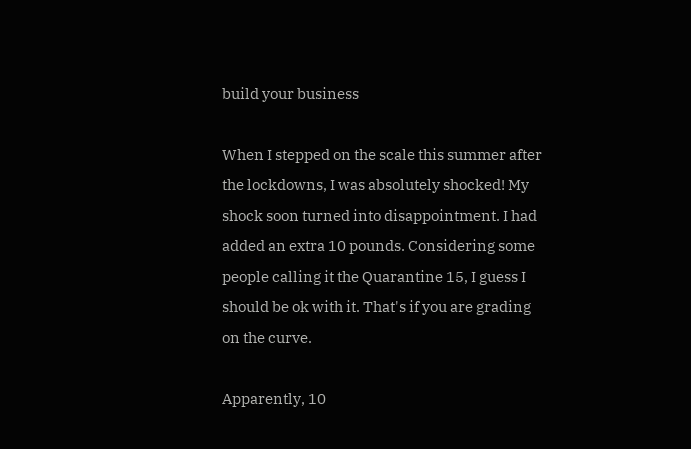build your business

When I stepped on the scale this summer after the lockdowns, I was absolutely shocked! My shock soon turned into disappointment. I had added an extra 10 pounds. Considering some people calling it the Quarantine 15, I guess I should be ok with it. That's if you are grading on the curve.

Apparently, 10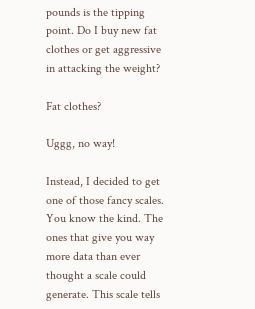pounds is the tipping point. Do I buy new fat clothes or get aggressive in attacking the weight?

Fat clothes?

Uggg, no way!

Instead, I decided to get one of those fancy scales. You know the kind. The ones that give you way more data than ever thought a scale could generate. This scale tells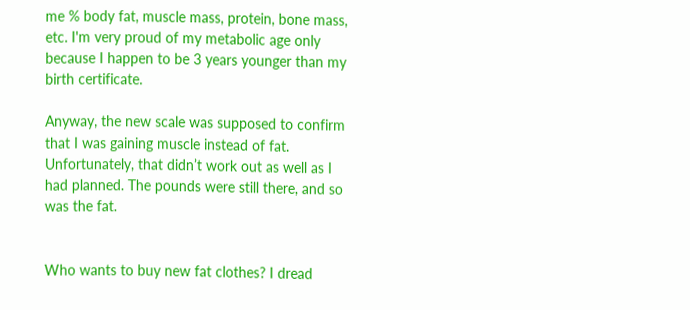me % body fat, muscle mass, protein, bone mass, etc. I'm very proud of my metabolic age only because I happen to be 3 years younger than my birth certificate.

Anyway, the new scale was supposed to confirm that I was gaining muscle instead of fat. Unfortunately, that didn’t work out as well as I had planned. The pounds were still there, and so was the fat.


Who wants to buy new fat clothes? I dread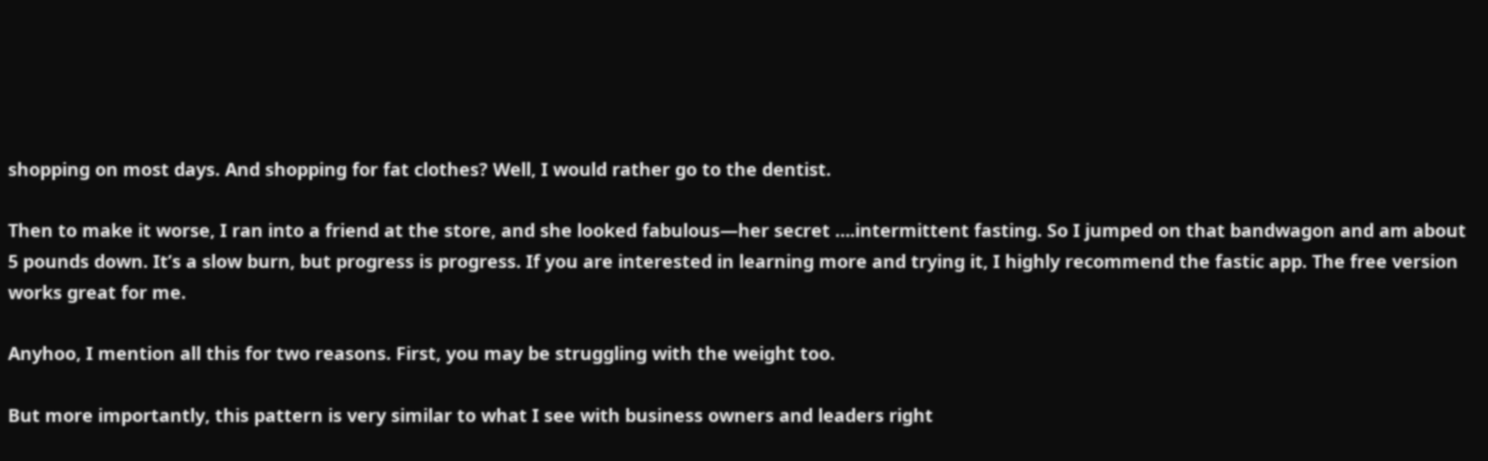shopping on most days. And shopping for fat clothes? Well, I would rather go to the dentist.

Then to make it worse, I ran into a friend at the store, and she looked fabulous—her secret ….intermittent fasting. So I jumped on that bandwagon and am about 5 pounds down. It’s a slow burn, but progress is progress. If you are interested in learning more and trying it, I highly recommend the fastic app. The free version works great for me.

Anyhoo, I mention all this for two reasons. First, you may be struggling with the weight too.

But more importantly, this pattern is very similar to what I see with business owners and leaders right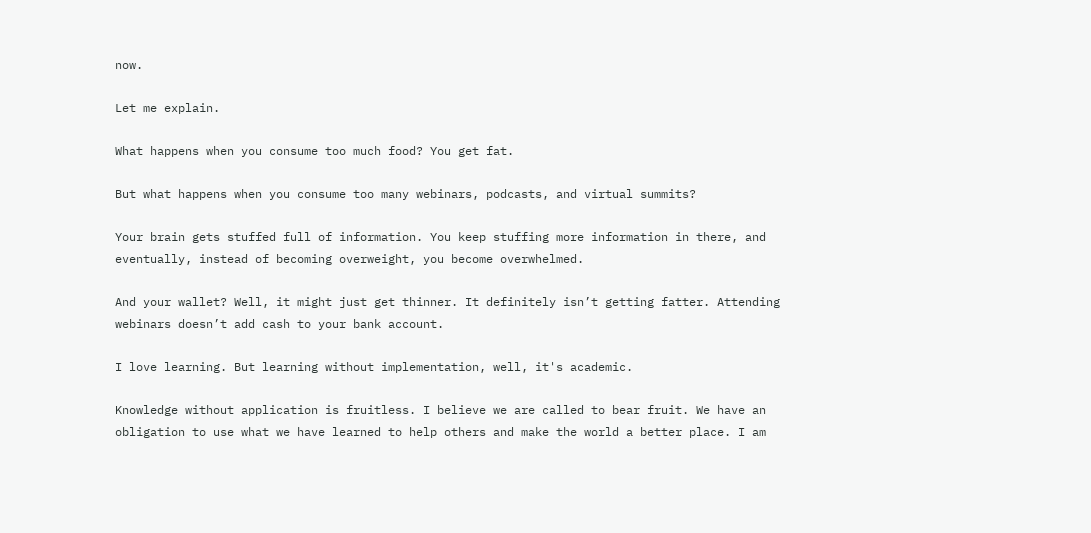now.

Let me explain.

What happens when you consume too much food? You get fat.

But what happens when you consume too many webinars, podcasts, and virtual summits?

Your brain gets stuffed full of information. You keep stuffing more information in there, and eventually, instead of becoming overweight, you become overwhelmed.

And your wallet? Well, it might just get thinner. It definitely isn’t getting fatter. Attending webinars doesn’t add cash to your bank account.

I love learning. But learning without implementation, well, it's academic.

Knowledge without application is fruitless. I believe we are called to bear fruit. We have an obligation to use what we have learned to help others and make the world a better place. I am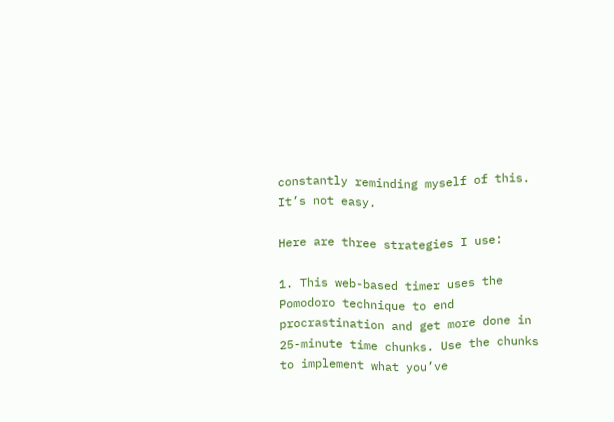constantly reminding myself of this. It’s not easy.

Here are three strategies I use:

1. This web-based timer uses the Pomodoro technique to end procrastination and get more done in 25-minute time chunks. Use the chunks to implement what you’ve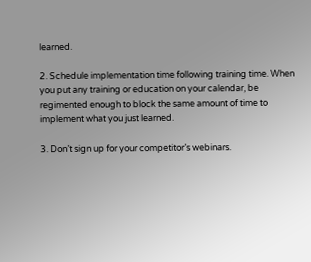learned.

2. Schedule implementation time following training time. When you put any training or education on your calendar, be regimented enough to block the same amount of time to implement what you just learned.

3. Don’t sign up for your competitor’s webinars.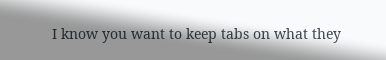I know you want to keep tabs on what they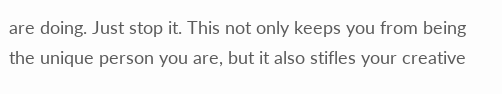are doing. Just stop it. This not only keeps you from being the unique person you are, but it also stifles your creative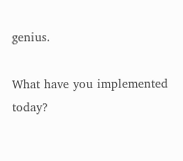genius.

What have you implemented today?